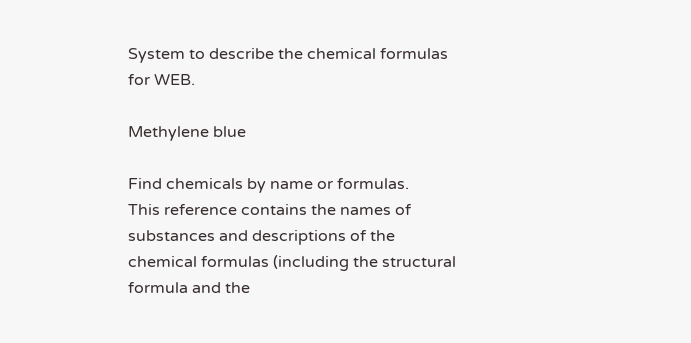System to describe the chemical formulas for WEB.

Methylene blue

Find chemicals by name or formulas.
This reference contains the names of substances and descriptions of the chemical formulas (including the structural formula and the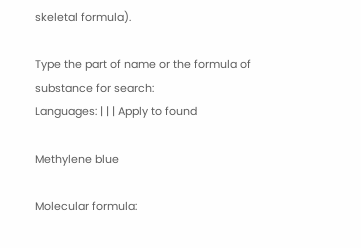skeletal formula).

Type the part of name or the formula of substance for search:
Languages: | | | Apply to found

Methylene blue

Molecular formula: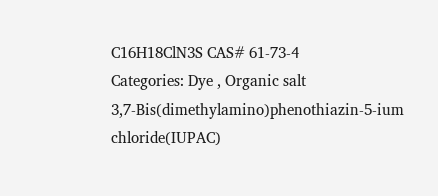C16H18ClN3S CAS# 61-73-4
Categories: Dye , Organic salt
3,7-Bis(dimethylamino)phenothiazin-5-ium chloride(IUPAC)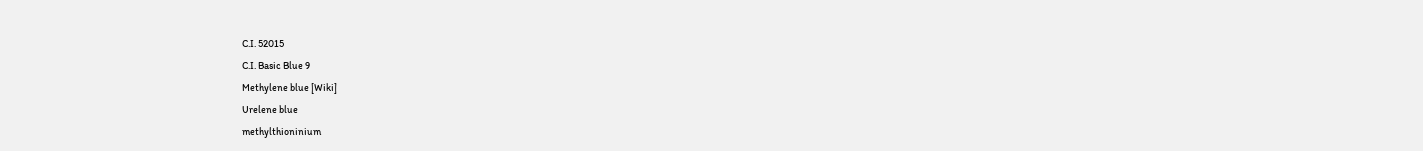C.I. 52015
C.I. Basic Blue 9
Methylene blue [Wiki]
Urelene blue
methylthioninium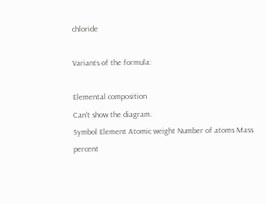chloride

Variants of the formula:

Elemental composition
Can't show the diagram.
Symbol Element Atomic weight Number of atoms Mass percent